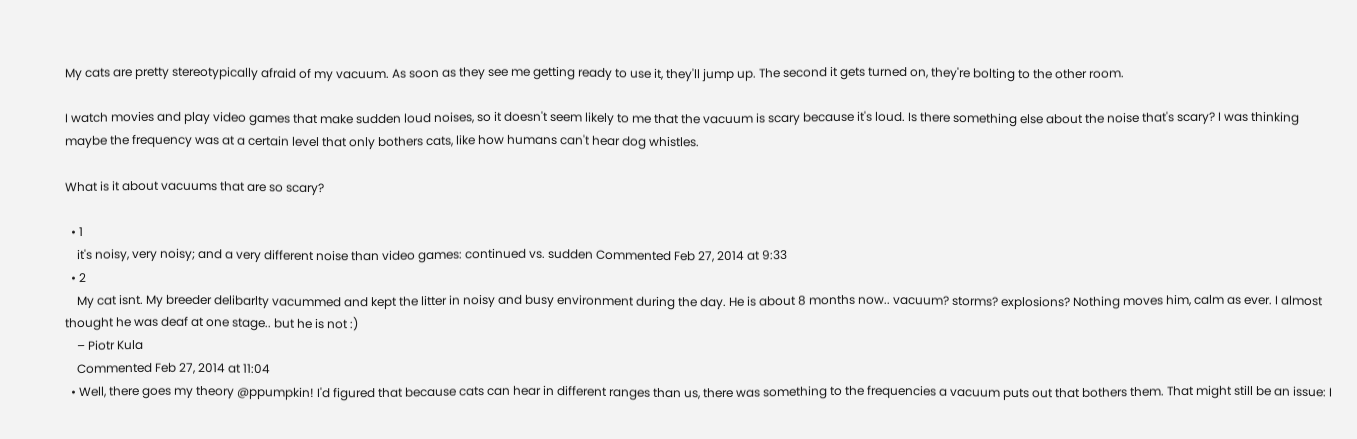My cats are pretty stereotypically afraid of my vacuum. As soon as they see me getting ready to use it, they'll jump up. The second it gets turned on, they're bolting to the other room.

I watch movies and play video games that make sudden loud noises, so it doesn't seem likely to me that the vacuum is scary because it's loud. Is there something else about the noise that's scary? I was thinking maybe the frequency was at a certain level that only bothers cats, like how humans can't hear dog whistles.

What is it about vacuums that are so scary?

  • 1
    it's noisy, very noisy; and a very different noise than video games: continued vs. sudden Commented Feb 27, 2014 at 9:33
  • 2
    My cat isnt. My breeder delibarlty vacummed and kept the litter in noisy and busy environment during the day. He is about 8 months now.. vacuum? storms? explosions? Nothing moves him, calm as ever. I almost thought he was deaf at one stage.. but he is not :)
    – Piotr Kula
    Commented Feb 27, 2014 at 11:04
  • Well, there goes my theory @ppumpkin! I'd figured that because cats can hear in different ranges than us, there was something to the frequencies a vacuum puts out that bothers them. That might still be an issue: I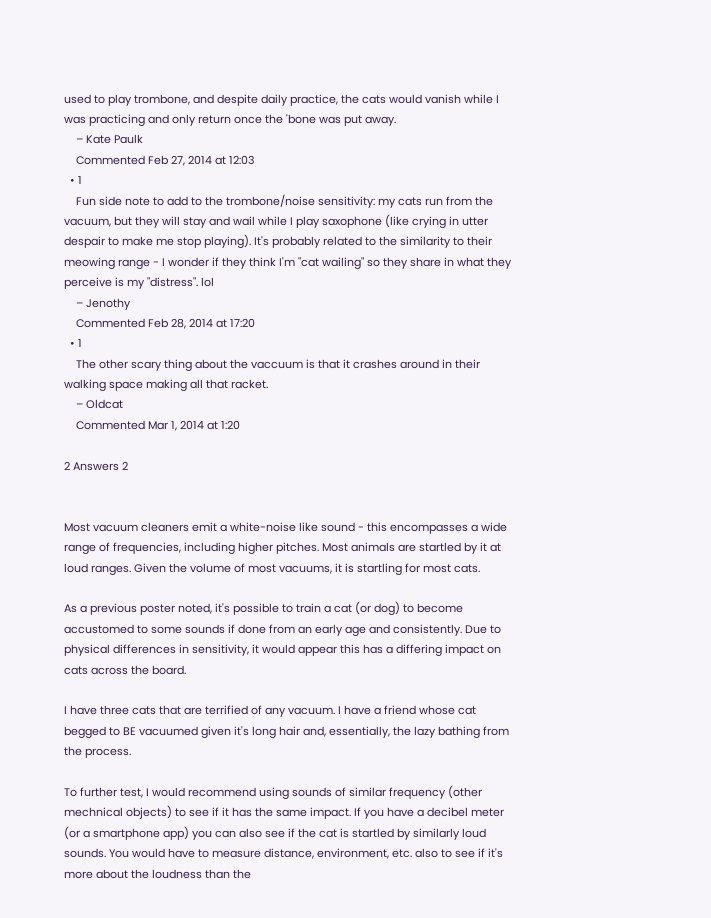used to play trombone, and despite daily practice, the cats would vanish while I was practicing and only return once the 'bone was put away.
    – Kate Paulk
    Commented Feb 27, 2014 at 12:03
  • 1
    Fun side note to add to the trombone/noise sensitivity: my cats run from the vacuum, but they will stay and wail while I play saxophone (like crying in utter despair to make me stop playing). It's probably related to the similarity to their meowing range - I wonder if they think I'm "cat wailing" so they share in what they perceive is my "distress". lol
    – Jenothy
    Commented Feb 28, 2014 at 17:20
  • 1
    The other scary thing about the vaccuum is that it crashes around in their walking space making all that racket.
    – Oldcat
    Commented Mar 1, 2014 at 1:20

2 Answers 2


Most vacuum cleaners emit a white-noise like sound - this encompasses a wide range of frequencies, including higher pitches. Most animals are startled by it at loud ranges. Given the volume of most vacuums, it is startling for most cats.

As a previous poster noted, it's possible to train a cat (or dog) to become accustomed to some sounds if done from an early age and consistently. Due to physical differences in sensitivity, it would appear this has a differing impact on cats across the board.

I have three cats that are terrified of any vacuum. I have a friend whose cat begged to BE vacuumed given it's long hair and, essentially, the lazy bathing from the process.

To further test, I would recommend using sounds of similar frequency (other mechnical objects) to see if it has the same impact. If you have a decibel meter (or a smartphone app) you can also see if the cat is startled by similarly loud sounds. You would have to measure distance, environment, etc. also to see if it's more about the loudness than the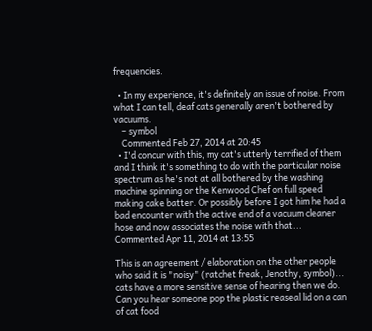frequencies.

  • In my experience, it's definitely an issue of noise. From what I can tell, deaf cats generally aren't bothered by vacuums.
    – symbol
    Commented Feb 27, 2014 at 20:45
  • I'd concur with this, my cat's utterly terrified of them and I think it's something to do with the particular noise spectrum as he's not at all bothered by the washing machine spinning or the Kenwood Chef on full speed making cake batter. Or possibly before I got him he had a bad encounter with the active end of a vacuum cleaner hose and now associates the noise with that... Commented Apr 11, 2014 at 13:55

This is an agreement / elaboration on the other people who said it is "noisy" (ratchet freak, Jenothy, symbol)... cats have a more sensitive sense of hearing then we do. Can you hear someone pop the plastic reaseal lid on a can of cat food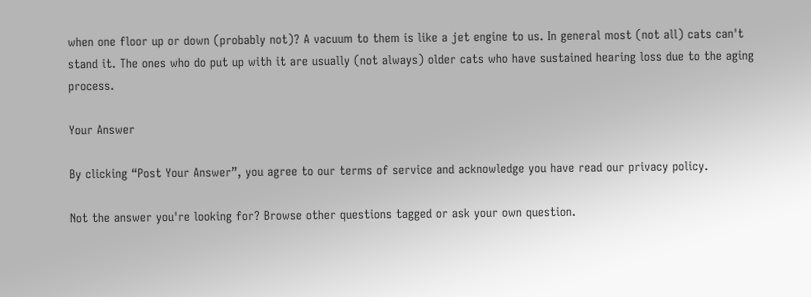when one floor up or down (probably not)? A vacuum to them is like a jet engine to us. In general most (not all) cats can't stand it. The ones who do put up with it are usually (not always) older cats who have sustained hearing loss due to the aging process.

Your Answer

By clicking “Post Your Answer”, you agree to our terms of service and acknowledge you have read our privacy policy.

Not the answer you're looking for? Browse other questions tagged or ask your own question.